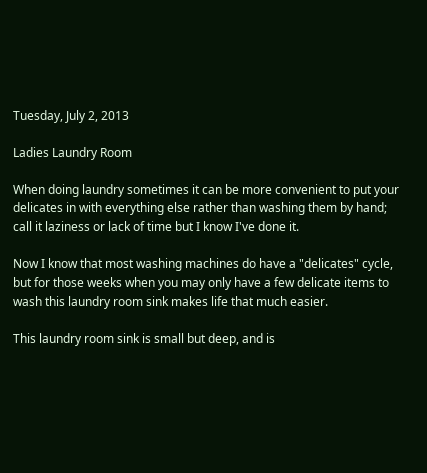Tuesday, July 2, 2013

Ladies Laundry Room

When doing laundry sometimes it can be more convenient to put your delicates in with everything else rather than washing them by hand; call it laziness or lack of time but I know I've done it.

Now I know that most washing machines do have a "delicates" cycle, but for those weeks when you may only have a few delicate items to wash this laundry room sink makes life that much easier.

This laundry room sink is small but deep, and is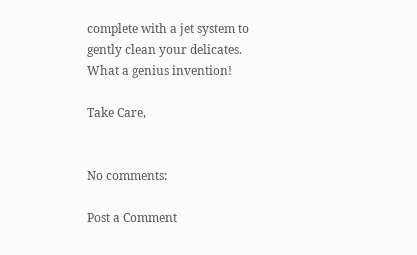complete with a jet system to gently clean your delicates. What a genius invention!

Take Care,


No comments:

Post a Comment